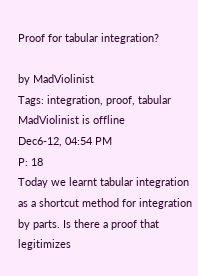Proof for tabular integration?

by MadViolinist
Tags: integration, proof, tabular
MadViolinist is offline
Dec6-12, 04:54 PM
P: 18
Today we learnt tabular integration as a shortcut method for integration by parts. Is there a proof that legitimizes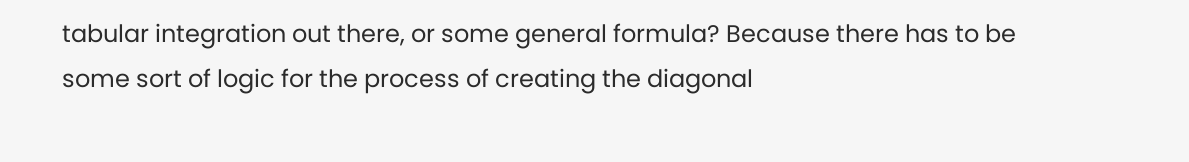tabular integration out there, or some general formula? Because there has to be some sort of logic for the process of creating the diagonal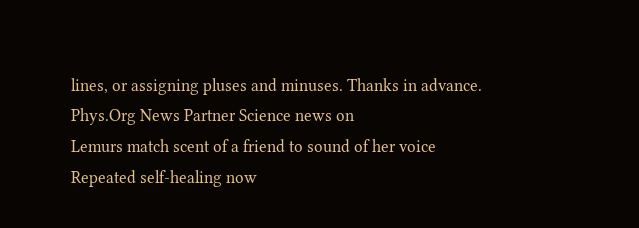lines, or assigning pluses and minuses. Thanks in advance.
Phys.Org News Partner Science news on
Lemurs match scent of a friend to sound of her voice
Repeated self-healing now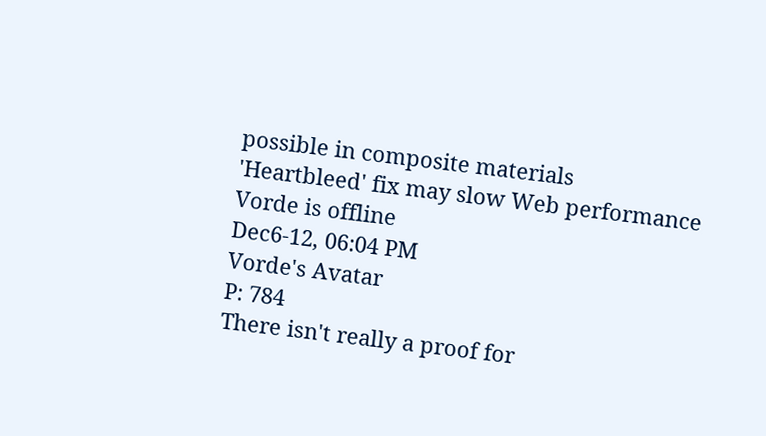possible in composite materials
'Heartbleed' fix may slow Web performance
Vorde is offline
Dec6-12, 06:04 PM
Vorde's Avatar
P: 784
There isn't really a proof for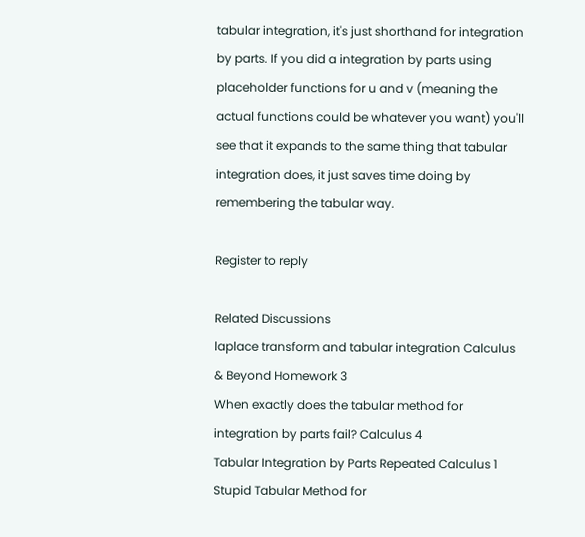tabular integration, it's just shorthand for integration by parts. If you did a integration by parts using placeholder functions for u and v (meaning the actual functions could be whatever you want) you'll see that it expands to the same thing that tabular integration does, it just saves time doing by remembering the tabular way.

Register to reply

Related Discussions
laplace transform and tabular integration Calculus & Beyond Homework 3
When exactly does the tabular method for integration by parts fail? Calculus 4
Tabular Integration by Parts Repeated Calculus 1
Stupid Tabular Method for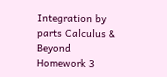Integration by parts Calculus & Beyond Homework 3